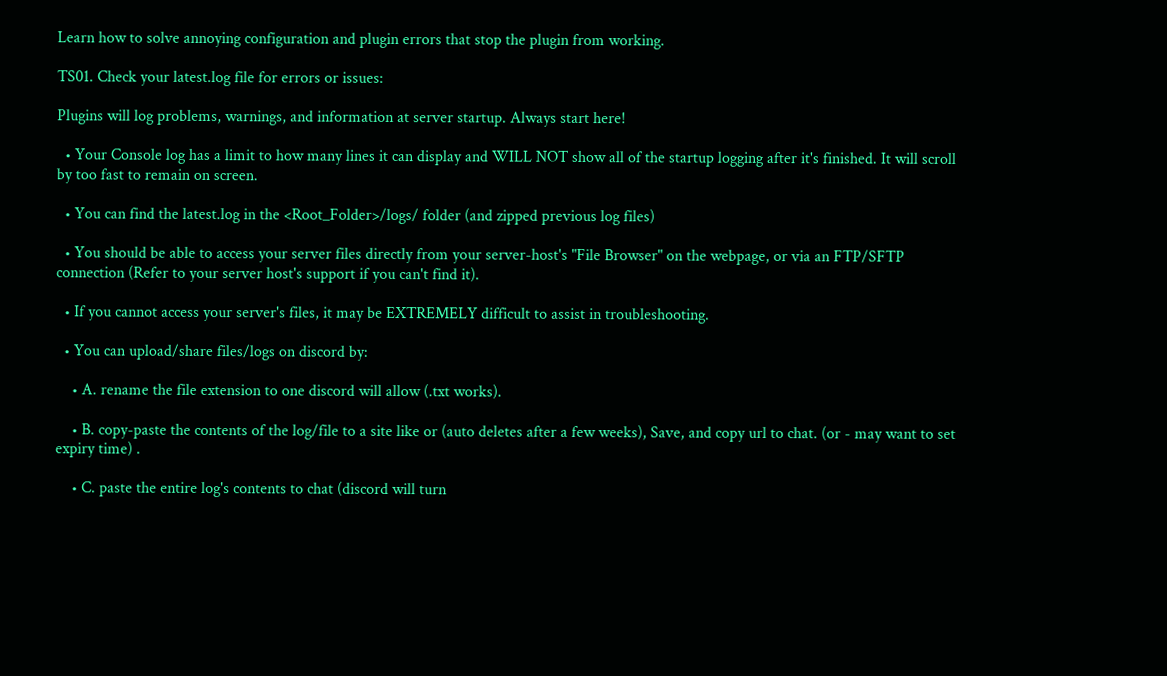Learn how to solve annoying configuration and plugin errors that stop the plugin from working.

TS01. Check your latest.log file for errors or issues:

Plugins will log problems, warnings, and information at server startup. Always start here!

  • Your Console log has a limit to how many lines it can display and WILL NOT show all of the startup logging after it's finished. It will scroll by too fast to remain on screen.

  • You can find the latest.log in the <Root_Folder>/logs/ folder (and zipped previous log files)

  • You should be able to access your server files directly from your server-host's "File Browser" on the webpage, or via an FTP/SFTP connection (Refer to your server host's support if you can't find it).

  • If you cannot access your server's files, it may be EXTREMELY difficult to assist in troubleshooting.

  • You can upload/share files/logs on discord by:

    • A. rename the file extension to one discord will allow (.txt works).

    • B. copy-paste the contents of the log/file to a site like or (auto deletes after a few weeks), Save, and copy url to chat. (or - may want to set expiry time) .

    • C. paste the entire log's contents to chat (discord will turn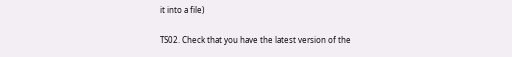it into a file)

TS02. Check that you have the latest version of the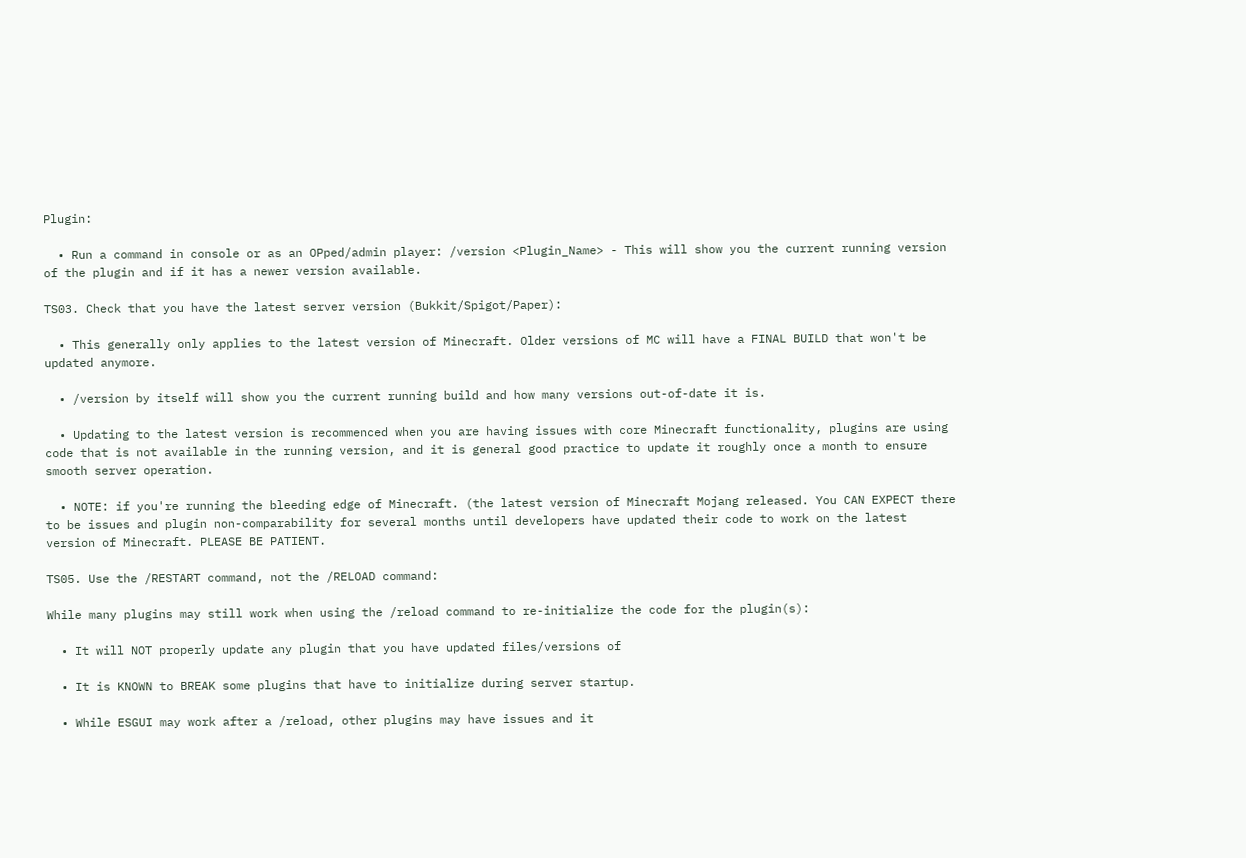Plugin:

  • Run a command in console or as an OPped/admin player: /version <Plugin_Name> - This will show you the current running version of the plugin and if it has a newer version available.

TS03. Check that you have the latest server version (Bukkit/Spigot/Paper):

  • This generally only applies to the latest version of Minecraft. Older versions of MC will have a FINAL BUILD that won't be updated anymore.

  • /version by itself will show you the current running build and how many versions out-of-date it is.

  • Updating to the latest version is recommenced when you are having issues with core Minecraft functionality, plugins are using code that is not available in the running version, and it is general good practice to update it roughly once a month to ensure smooth server operation.

  • NOTE: if you're running the bleeding edge of Minecraft. (the latest version of Minecraft Mojang released. You CAN EXPECT there to be issues and plugin non-comparability for several months until developers have updated their code to work on the latest version of Minecraft. PLEASE BE PATIENT.

TS05. Use the /RESTART command, not the /RELOAD command:

While many plugins may still work when using the /reload command to re-initialize the code for the plugin(s):

  • It will NOT properly update any plugin that you have updated files/versions of

  • It is KNOWN to BREAK some plugins that have to initialize during server startup.

  • While ESGUI may work after a /reload, other plugins may have issues and it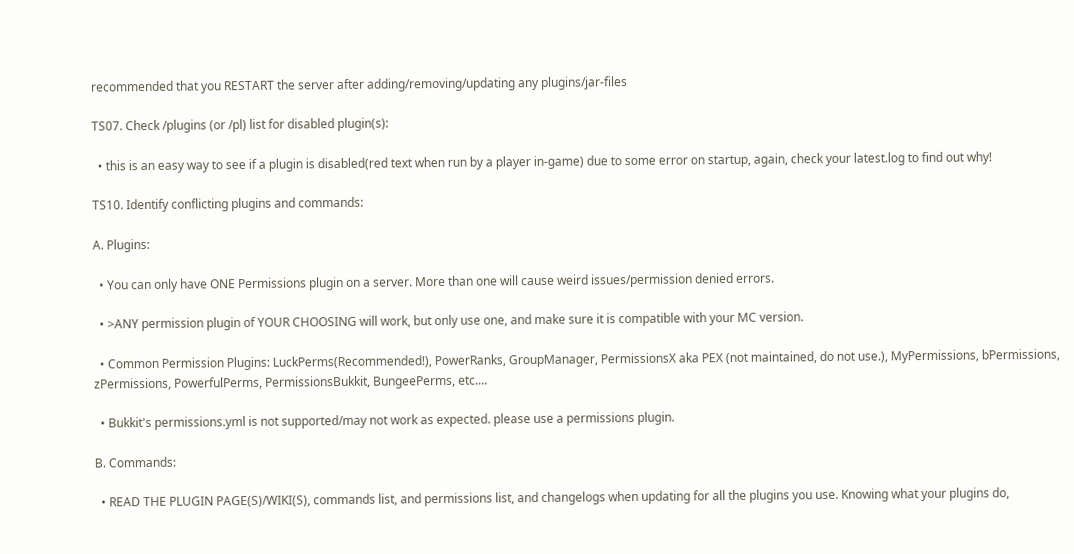recommended that you RESTART the server after adding/removing/updating any plugins/jar-files

TS07. Check /plugins (or /pl) list for disabled plugin(s):

  • this is an easy way to see if a plugin is disabled(red text when run by a player in-game) due to some error on startup, again, check your latest.log to find out why!

TS10. Identify conflicting plugins and commands:

A. Plugins:

  • You can only have ONE Permissions plugin on a server. More than one will cause weird issues/permission denied errors.

  • >ANY permission plugin of YOUR CHOOSING will work, but only use one, and make sure it is compatible with your MC version.

  • Common Permission Plugins: LuckPerms(Recommended!), PowerRanks, GroupManager, PermissionsX aka PEX (not maintained, do not use.), MyPermissions, bPermissions, zPermissions, PowerfulPerms, PermissionsBukkit, BungeePerms, etc....

  • Bukkit's permissions.yml is not supported/may not work as expected. please use a permissions plugin.

B. Commands:

  • READ THE PLUGIN PAGE(S)/WIKI(S), commands list, and permissions list, and changelogs when updating for all the plugins you use. Knowing what your plugins do,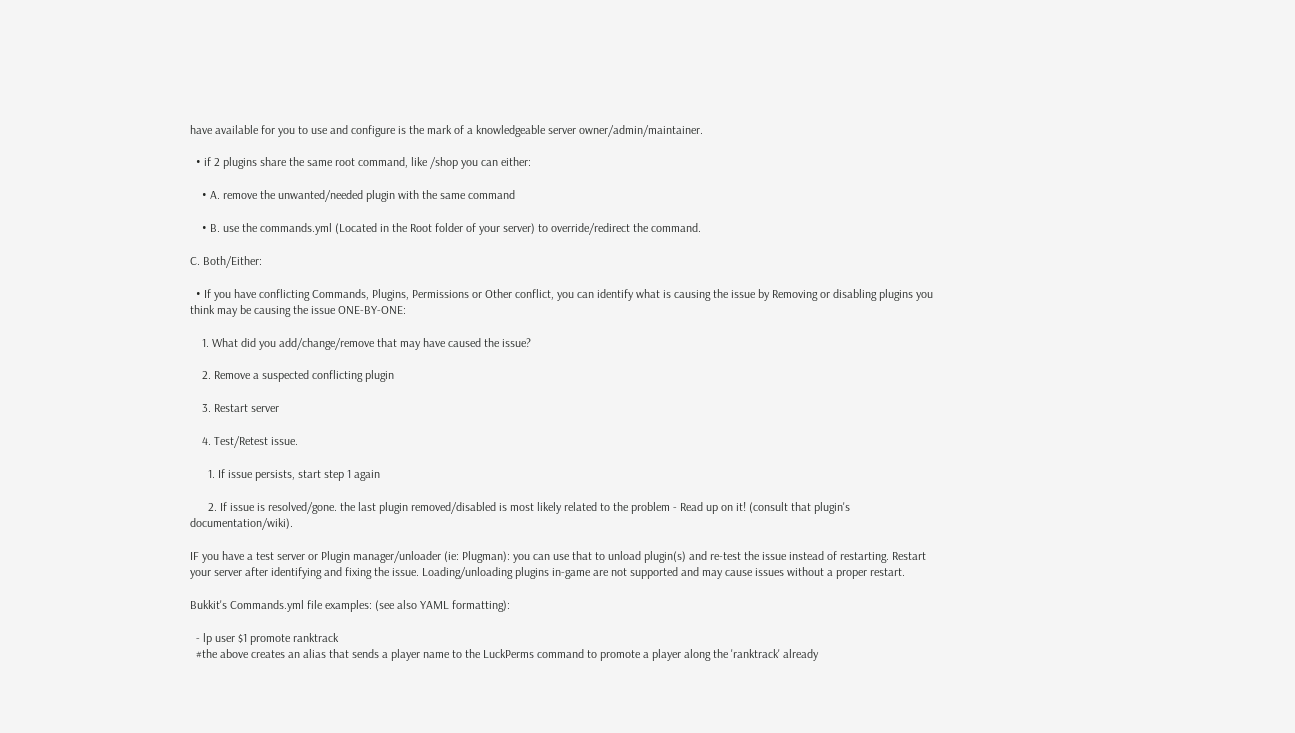have available for you to use and configure is the mark of a knowledgeable server owner/admin/maintainer.

  • if 2 plugins share the same root command, like /shop you can either:

    • A. remove the unwanted/needed plugin with the same command

    • B. use the commands.yml (Located in the Root folder of your server) to override/redirect the command.

C. Both/Either:

  • If you have conflicting Commands, Plugins, Permissions or Other conflict, you can identify what is causing the issue by Removing or disabling plugins you think may be causing the issue ONE-BY-ONE:

    1. What did you add/change/remove that may have caused the issue?

    2. Remove a suspected conflicting plugin

    3. Restart server

    4. Test/Retest issue.

      1. If issue persists, start step 1 again

      2. If issue is resolved/gone. the last plugin removed/disabled is most likely related to the problem - Read up on it! (consult that plugin's documentation/wiki).

IF you have a test server or Plugin manager/unloader (ie: Plugman): you can use that to unload plugin(s) and re-test the issue instead of restarting. Restart your server after identifying and fixing the issue. Loading/unloading plugins in-game are not supported and may cause issues without a proper restart.

Bukkit's Commands.yml file examples: (see also YAML formatting):

  - lp user $1 promote ranktrack
  #the above creates an alias that sends a player name to the LuckPerms command to promote a player along the 'ranktrack' already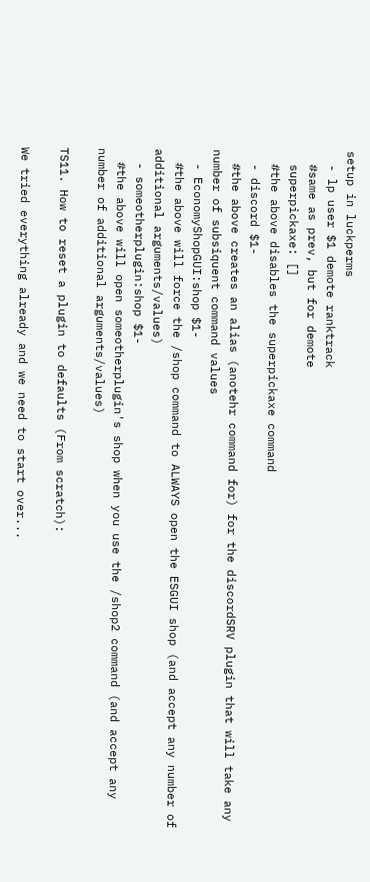setup in luckperms
  - lp user $1 demote ranktrack
  #same as prev, but for demote
  superpickaxe: []
  #the above disables the superpickaxe command
  - discord $1-
  #the above creates an alias (anotehr command for) for the discordSRV plugin that will take any number of subsiquent command values
  - EconomyShopGUI:shop $1-
  #the above will force the /shop command to ALWAYS open the ESGUI shop (and accept any number of additional arguments/values)
  - someotherplugin:shop $1-
  #the above will open someotherplugin's shop when you use the /shop2 command (and accept any number of additional arguments/values)

TS11. How to reset a plugin to defaults (From scratch):

We tried everything already and we need to start over...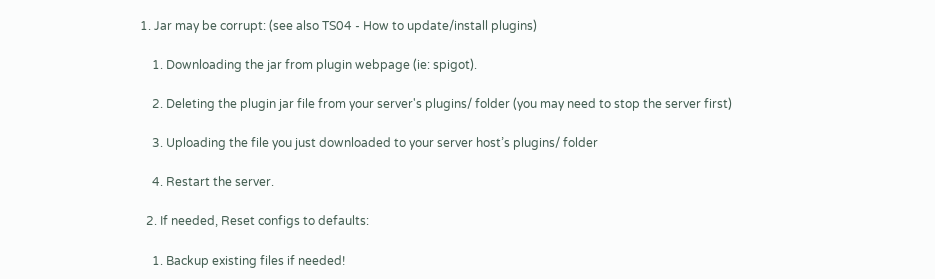1. Jar may be corrupt: (see also TS04 - How to update/install plugins)

    1. Downloading the jar from plugin webpage (ie: spigot).

    2. Deleting the plugin jar file from your server's plugins/ folder (you may need to stop the server first)

    3. Uploading the file you just downloaded to your server host’s plugins/ folder

    4. Restart the server.

  2. If needed, Reset configs to defaults:

    1. Backup existing files if needed!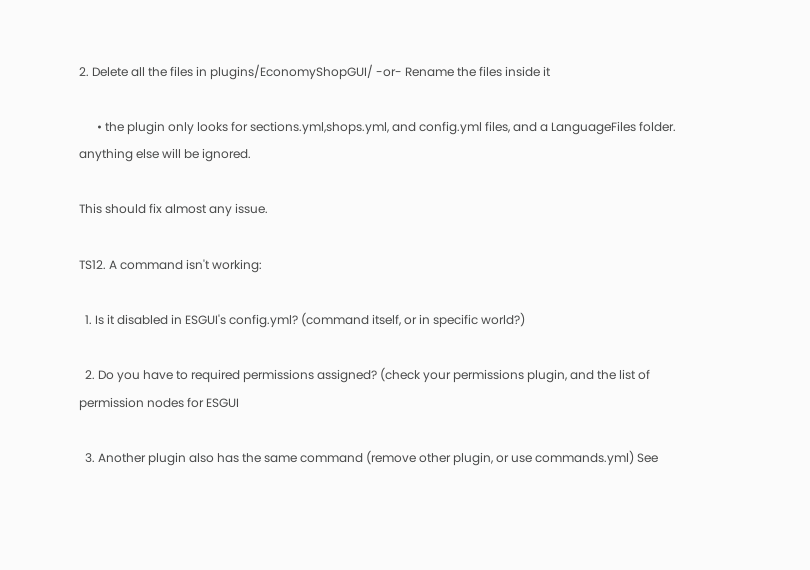2. Delete all the files in plugins/EconomyShopGUI/ -or- Rename the files inside it

      • the plugin only looks for sections.yml,shops.yml, and config.yml files, and a LanguageFiles folder. anything else will be ignored.

This should fix almost any issue.

TS12. A command isn't working:

  1. Is it disabled in ESGUI's config.yml? (command itself, or in specific world?)

  2. Do you have to required permissions assigned? (check your permissions plugin, and the list of permission nodes for ESGUI

  3. Another plugin also has the same command (remove other plugin, or use commands.yml) See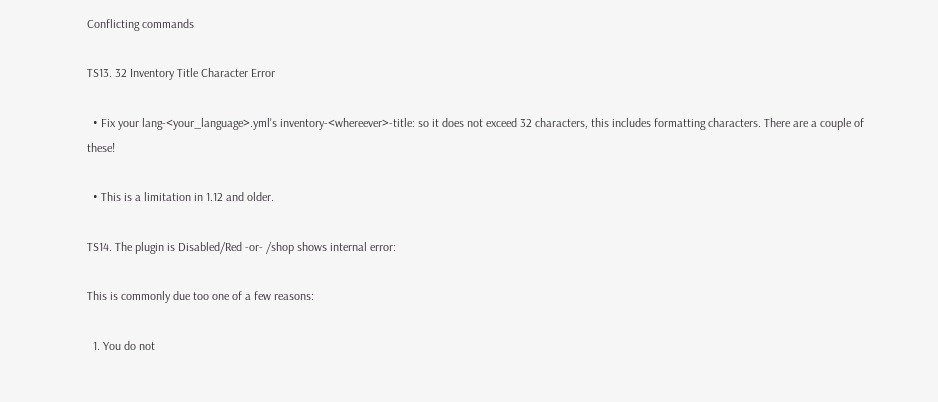Conflicting commands

TS13. 32 Inventory Title Character Error

  • Fix your lang-<your_language>.yml's inventory-<whereever>-title: so it does not exceed 32 characters, this includes formatting characters. There are a couple of these!

  • This is a limitation in 1.12 and older.

TS14. The plugin is Disabled/Red -or- /shop shows internal error:

This is commonly due too one of a few reasons:

  1. You do not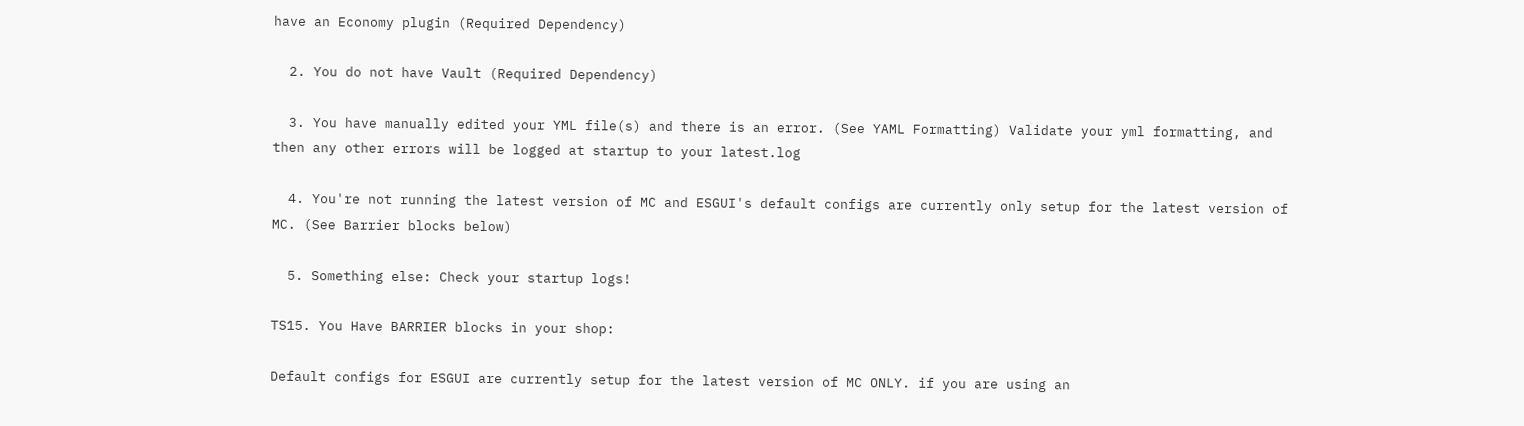have an Economy plugin (Required Dependency)

  2. You do not have Vault (Required Dependency)

  3. You have manually edited your YML file(s) and there is an error. (See YAML Formatting) Validate your yml formatting, and then any other errors will be logged at startup to your latest.log

  4. You're not running the latest version of MC and ESGUI's default configs are currently only setup for the latest version of MC. (See Barrier blocks below)

  5. Something else: Check your startup logs!

TS15. You Have BARRIER blocks in your shop:

Default configs for ESGUI are currently setup for the latest version of MC ONLY. if you are using an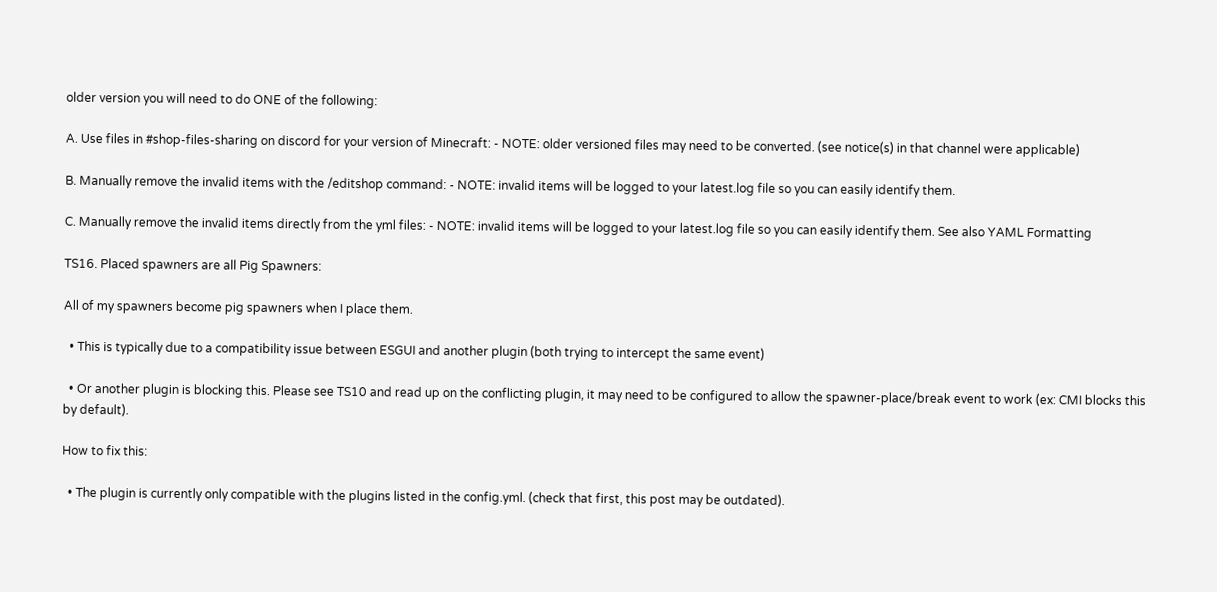older version you will need to do ONE of the following:

A. Use files in #shop-files-sharing on discord for your version of Minecraft: - NOTE: older versioned files may need to be converted. (see notice(s) in that channel were applicable)

B. Manually remove the invalid items with the /editshop command: - NOTE: invalid items will be logged to your latest.log file so you can easily identify them.

C. Manually remove the invalid items directly from the yml files: - NOTE: invalid items will be logged to your latest.log file so you can easily identify them. See also YAML Formatting

TS16. Placed spawners are all Pig Spawners:

All of my spawners become pig spawners when I place them.

  • This is typically due to a compatibility issue between ESGUI and another plugin (both trying to intercept the same event)

  • Or another plugin is blocking this. Please see TS10 and read up on the conflicting plugin, it may need to be configured to allow the spawner-place/break event to work (ex: CMI blocks this by default).

How to fix this:

  • The plugin is currently only compatible with the plugins listed in the config.yml. (check that first, this post may be outdated).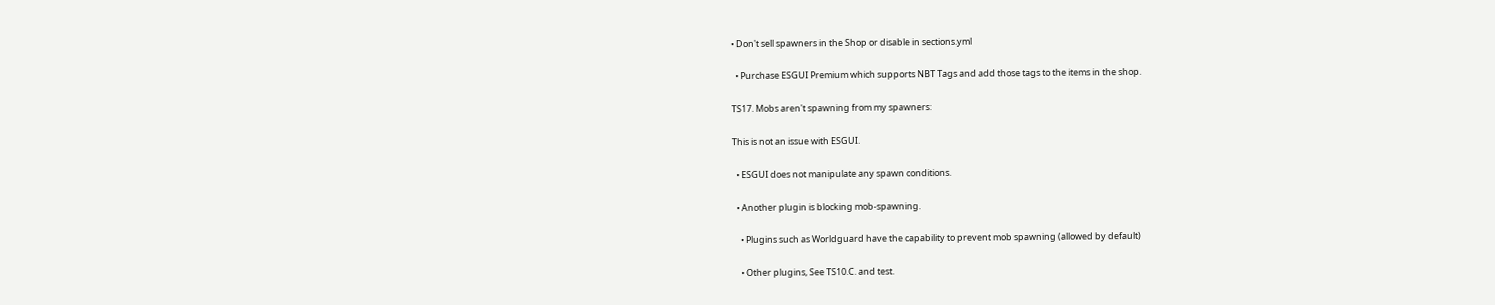• Don't sell spawners in the Shop or disable in sections.yml

  • Purchase ESGUI Premium which supports NBT Tags and add those tags to the items in the shop.

TS17. Mobs aren't spawning from my spawners:

This is not an issue with ESGUI.

  • ESGUI does not manipulate any spawn conditions.

  • Another plugin is blocking mob-spawning.

    • Plugins such as Worldguard have the capability to prevent mob spawning (allowed by default)

    • Other plugins, See TS10.C. and test.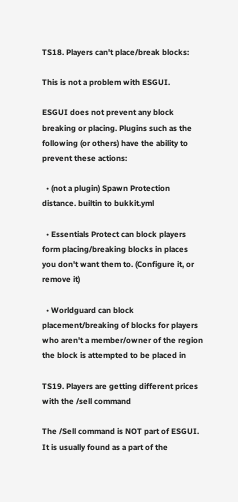TS18. Players can't place/break blocks:

This is not a problem with ESGUI.

ESGUI does not prevent any block breaking or placing. Plugins such as the following (or others) have the ability to prevent these actions:

  • (not a plugin) Spawn Protection distance. builtin to bukkit.yml

  • Essentials Protect can block players form placing/breaking blocks in places you don't want them to. (Configure it, or remove it)

  • Worldguard can block placement/breaking of blocks for players who aren't a member/owner of the region the block is attempted to be placed in

TS19. Players are getting different prices with the /sell command

The /Sell command is NOT part of ESGUI. It is usually found as a part of the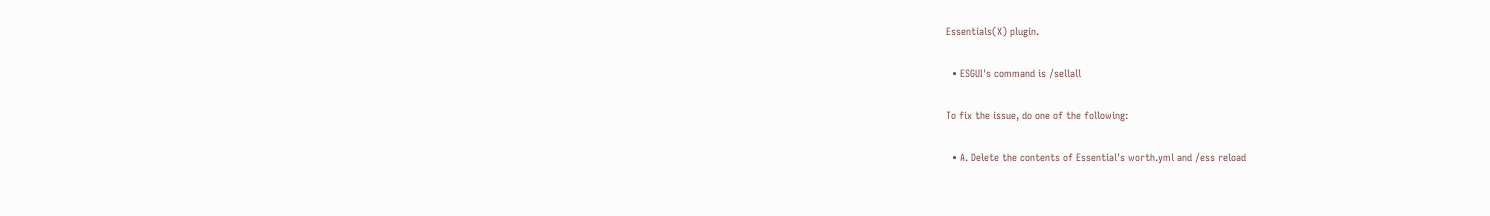Essentials(X) plugin.

  • ESGUI's command is /sellall

To fix the issue, do one of the following:

  • A. Delete the contents of Essential's worth.yml and /ess reload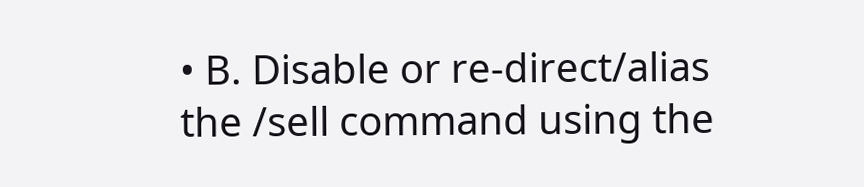• B. Disable or re-direct/alias the /sell command using the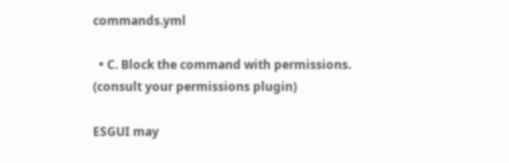commands.yml

  • C. Block the command with permissions. (consult your permissions plugin)

ESGUI may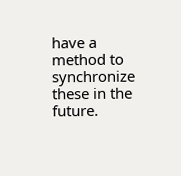have a method to synchronize these in the future.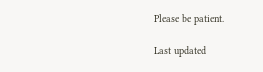Please be patient.

Last updated